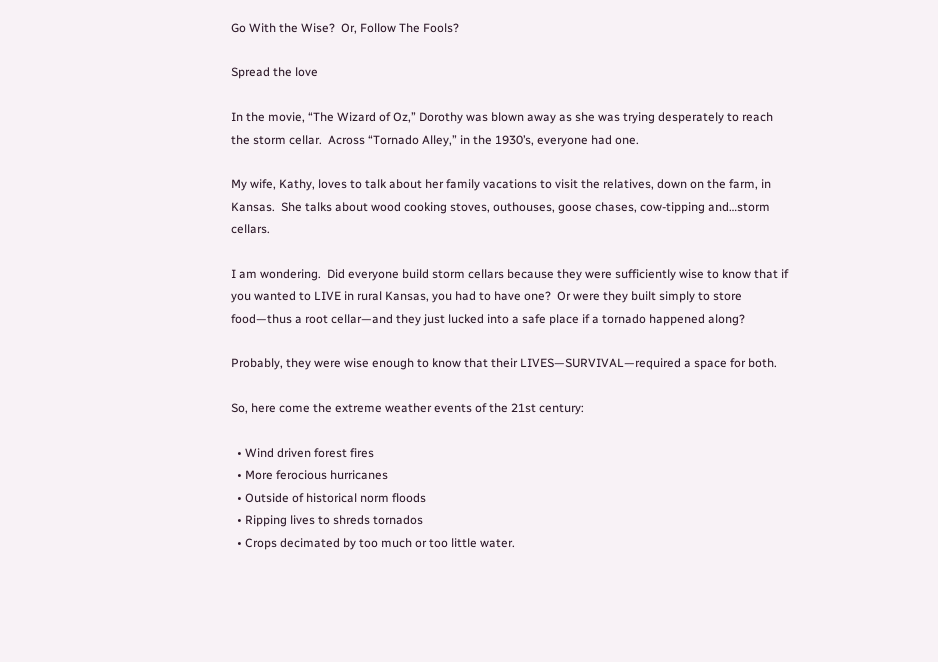Go With the Wise?  Or, Follow The Fools?

Spread the love

In the movie, “The Wizard of Oz,” Dorothy was blown away as she was trying desperately to reach the storm cellar.  Across “Tornado Alley,” in the 1930’s, everyone had one.

My wife, Kathy, loves to talk about her family vacations to visit the relatives, down on the farm, in Kansas.  She talks about wood cooking stoves, outhouses, goose chases, cow-tipping and…storm cellars.

I am wondering.  Did everyone build storm cellars because they were sufficiently wise to know that if you wanted to LIVE in rural Kansas, you had to have one?  Or were they built simply to store food—thus a root cellar—and they just lucked into a safe place if a tornado happened along?

Probably, they were wise enough to know that their LIVES—SURVIVAL—required a space for both.

So, here come the extreme weather events of the 21st century:

  • Wind driven forest fires
  • More ferocious hurricanes
  • Outside of historical norm floods
  • Ripping lives to shreds tornados
  • Crops decimated by too much or too little water.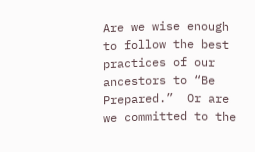Are we wise enough to follow the best practices of our ancestors to “Be Prepared.”  Or are we committed to the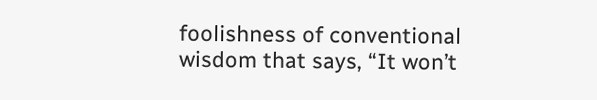foolishness of conventional wisdom that says, “It won’t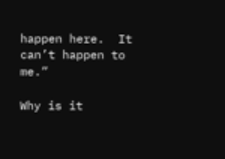happen here.  It can’t happen to me.”

Why is it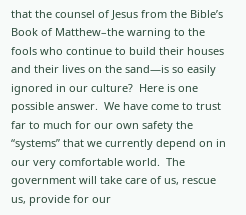that the counsel of Jesus from the Bible’s Book of Matthew–the warning to the fools who continue to build their houses and their lives on the sand—is so easily ignored in our culture?  Here is one possible answer.  We have come to trust far to much for our own safety the “systems” that we currently depend on in our very comfortable world.  The government will take care of us, rescue us, provide for our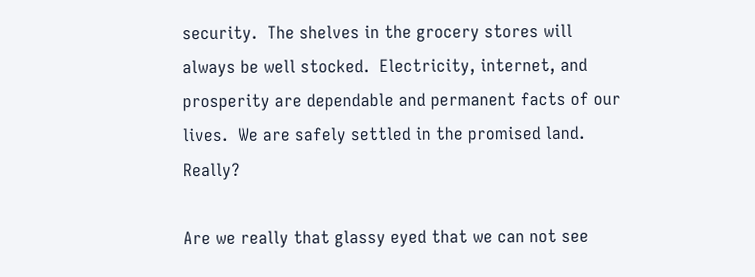security.  The shelves in the grocery stores will always be well stocked.  Electricity, internet, and prosperity are dependable and permanent facts of our lives.  We are safely settled in the promised land.  Really?

Are we really that glassy eyed that we can not see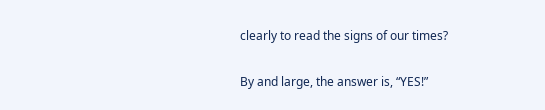clearly to read the signs of our times?

By and large, the answer is, “YES!”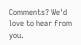Comments? We'd love to hear from you.